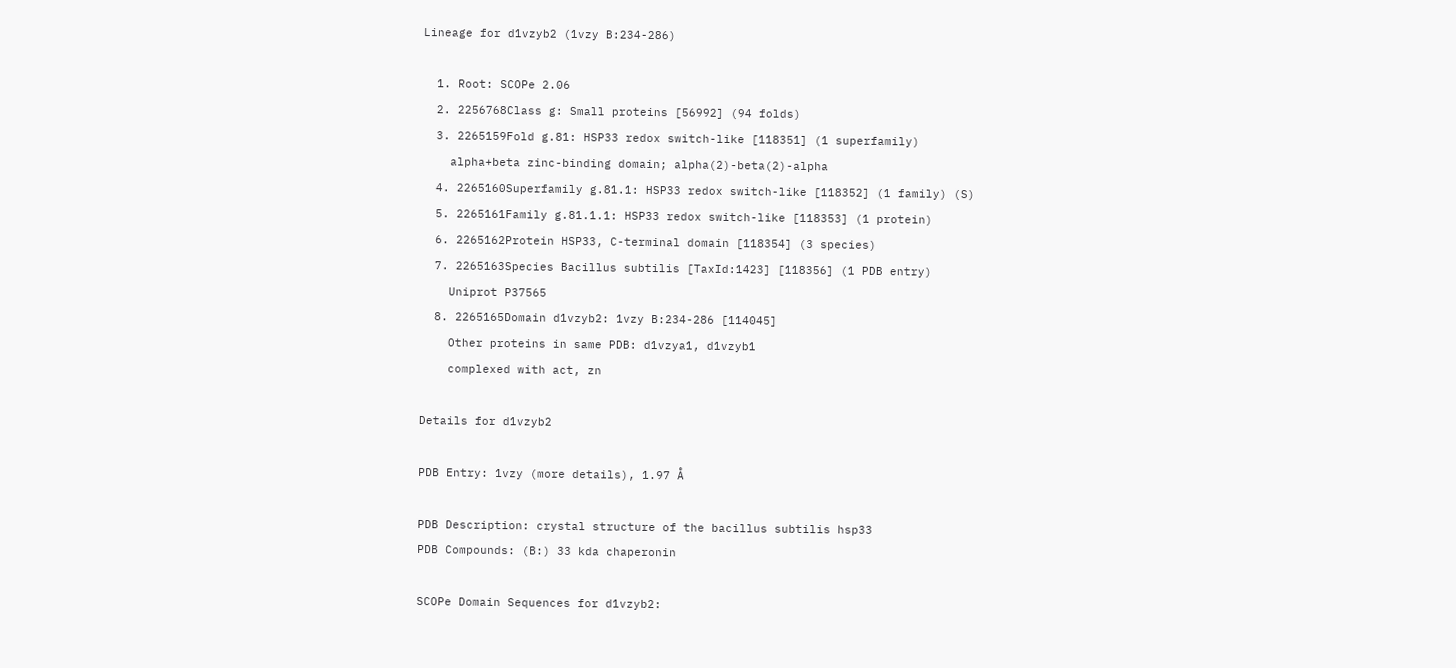Lineage for d1vzyb2 (1vzy B:234-286)

  1. Root: SCOPe 2.06
  2. 2256768Class g: Small proteins [56992] (94 folds)
  3. 2265159Fold g.81: HSP33 redox switch-like [118351] (1 superfamily)
    alpha+beta zinc-binding domain; alpha(2)-beta(2)-alpha
  4. 2265160Superfamily g.81.1: HSP33 redox switch-like [118352] (1 family) (S)
  5. 2265161Family g.81.1.1: HSP33 redox switch-like [118353] (1 protein)
  6. 2265162Protein HSP33, C-terminal domain [118354] (3 species)
  7. 2265163Species Bacillus subtilis [TaxId:1423] [118356] (1 PDB entry)
    Uniprot P37565
  8. 2265165Domain d1vzyb2: 1vzy B:234-286 [114045]
    Other proteins in same PDB: d1vzya1, d1vzyb1
    complexed with act, zn

Details for d1vzyb2

PDB Entry: 1vzy (more details), 1.97 Å

PDB Description: crystal structure of the bacillus subtilis hsp33
PDB Compounds: (B:) 33 kda chaperonin

SCOPe Domain Sequences for d1vzyb2: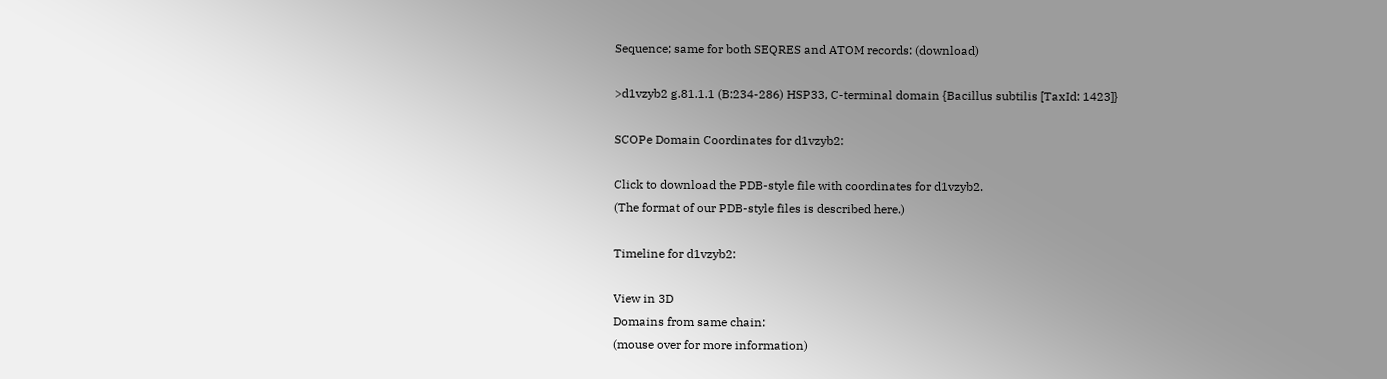Sequence; same for both SEQRES and ATOM records: (download)

>d1vzyb2 g.81.1.1 (B:234-286) HSP33, C-terminal domain {Bacillus subtilis [TaxId: 1423]}

SCOPe Domain Coordinates for d1vzyb2:

Click to download the PDB-style file with coordinates for d1vzyb2.
(The format of our PDB-style files is described here.)

Timeline for d1vzyb2:

View in 3D
Domains from same chain:
(mouse over for more information)